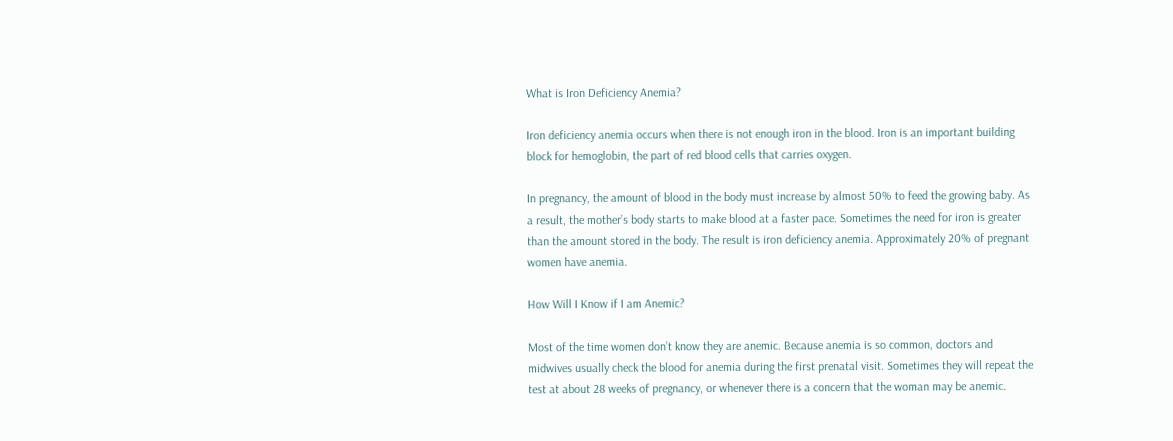What is Iron Deficiency Anemia?

Iron deficiency anemia occurs when there is not enough iron in the blood. Iron is an important building block for hemoglobin, the part of red blood cells that carries oxygen.

In pregnancy, the amount of blood in the body must increase by almost 50% to feed the growing baby. As a result, the mother’s body starts to make blood at a faster pace. Sometimes the need for iron is greater than the amount stored in the body. The result is iron deficiency anemia. Approximately 20% of pregnant women have anemia.

How Will I Know if I am Anemic?

Most of the time women don’t know they are anemic. Because anemia is so common, doctors and midwives usually check the blood for anemia during the first prenatal visit. Sometimes they will repeat the test at about 28 weeks of pregnancy, or whenever there is a concern that the woman may be anemic.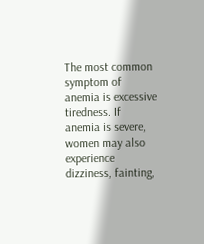The most common symptom of anemia is excessive tiredness. If anemia is severe, women may also experience dizziness, fainting,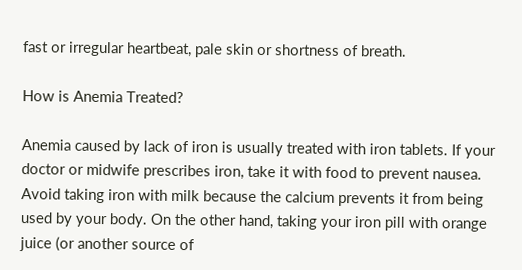fast or irregular heartbeat, pale skin or shortness of breath.

How is Anemia Treated?

Anemia caused by lack of iron is usually treated with iron tablets. If your doctor or midwife prescribes iron, take it with food to prevent nausea. Avoid taking iron with milk because the calcium prevents it from being used by your body. On the other hand, taking your iron pill with orange juice (or another source of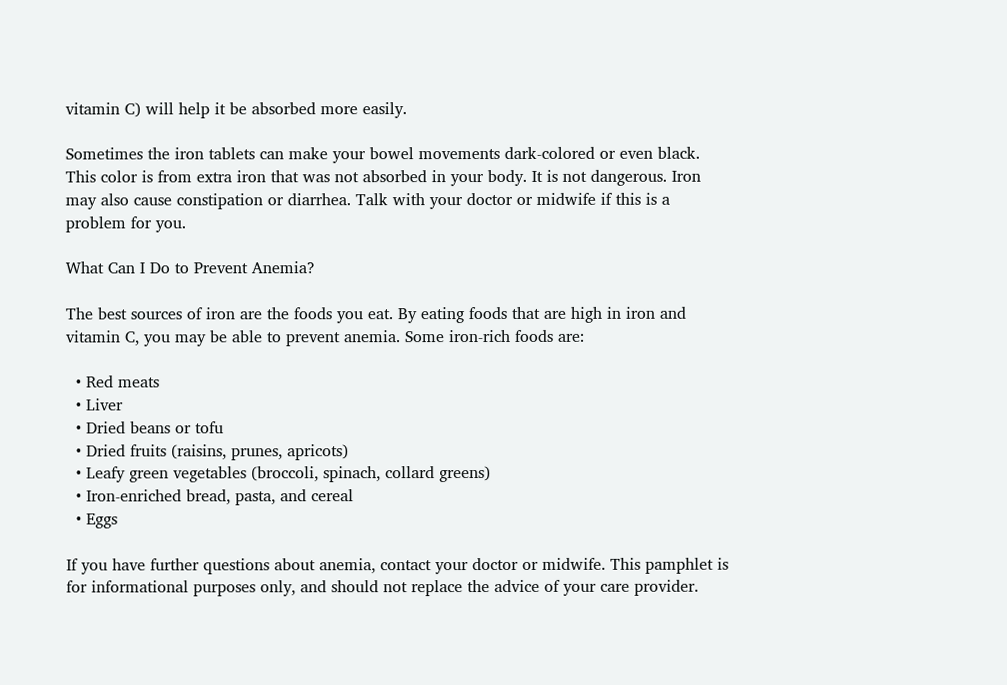vitamin C) will help it be absorbed more easily.

Sometimes the iron tablets can make your bowel movements dark-colored or even black. This color is from extra iron that was not absorbed in your body. It is not dangerous. Iron may also cause constipation or diarrhea. Talk with your doctor or midwife if this is a problem for you.

What Can I Do to Prevent Anemia?

The best sources of iron are the foods you eat. By eating foods that are high in iron and vitamin C, you may be able to prevent anemia. Some iron-rich foods are:

  • Red meats
  • Liver
  • Dried beans or tofu
  • Dried fruits (raisins, prunes, apricots)
  • Leafy green vegetables (broccoli, spinach, collard greens)
  • Iron-enriched bread, pasta, and cereal
  • Eggs

If you have further questions about anemia, contact your doctor or midwife. This pamphlet is for informational purposes only, and should not replace the advice of your care provider.